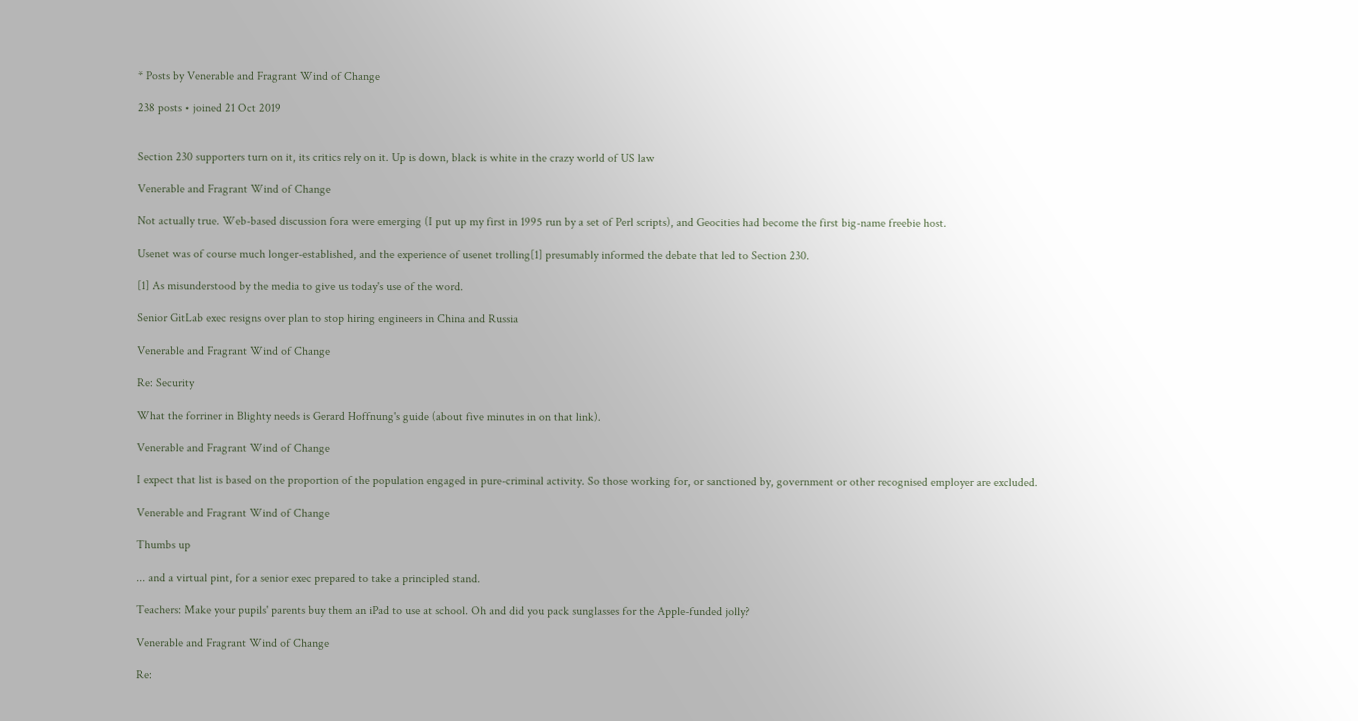* Posts by Venerable and Fragrant Wind of Change

238 posts • joined 21 Oct 2019


Section 230 supporters turn on it, its critics rely on it. Up is down, black is white in the crazy world of US law

Venerable and Fragrant Wind of Change

Not actually true. Web-based discussion fora were emerging (I put up my first in 1995 run by a set of Perl scripts), and Geocities had become the first big-name freebie host.

Usenet was of course much longer-established, and the experience of usenet trolling[1] presumably informed the debate that led to Section 230.

[1] As misunderstood by the media to give us today's use of the word.

Senior GitLab exec resigns over plan to stop hiring engineers in China and Russia

Venerable and Fragrant Wind of Change

Re: Security

What the forriner in Blighty needs is Gerard Hoffnung's guide (about five minutes in on that link).

Venerable and Fragrant Wind of Change

I expect that list is based on the proportion of the population engaged in pure-criminal activity. So those working for, or sanctioned by, government or other recognised employer are excluded.

Venerable and Fragrant Wind of Change

Thumbs up

... and a virtual pint, for a senior exec prepared to take a principled stand.

Teachers: Make your pupils' parents buy them an iPad to use at school. Oh and did you pack sunglasses for the Apple-funded jolly?

Venerable and Fragrant Wind of Change

Re: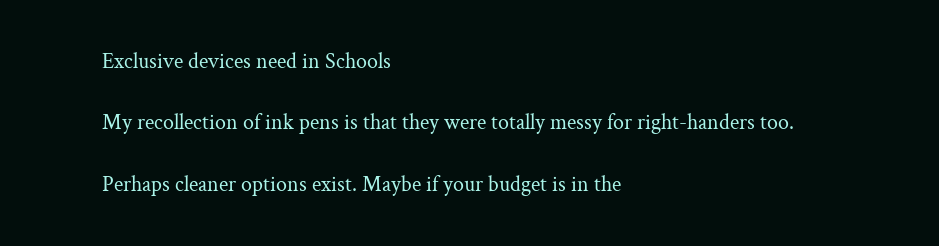Exclusive devices need in Schools

My recollection of ink pens is that they were totally messy for right-handers too.

Perhaps cleaner options exist. Maybe if your budget is in the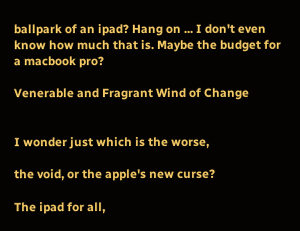ballpark of an ipad? Hang on ... I don't even know how much that is. Maybe the budget for a macbook pro?

Venerable and Fragrant Wind of Change


I wonder just which is the worse,

the void, or the apple's new curse?

The ipad for all,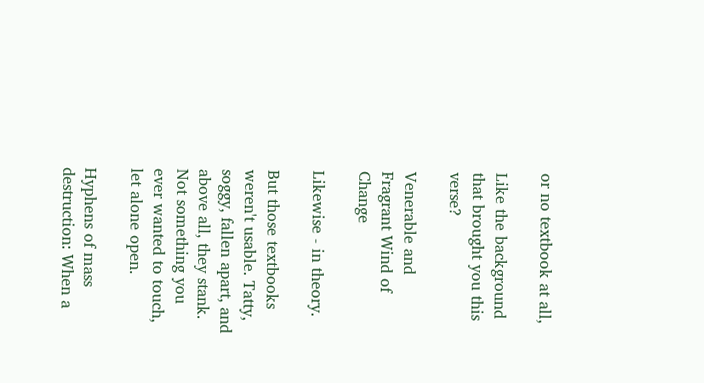or no textbook at all,

Like the background that brought you this verse?

Venerable and Fragrant Wind of Change

Likewise - in theory.

But those textbooks weren't usable. Tatty, soggy, fallen apart, and above all, they stank. Not something you ever wanted to touch, let alone open.

Hyphens of mass destruction: When a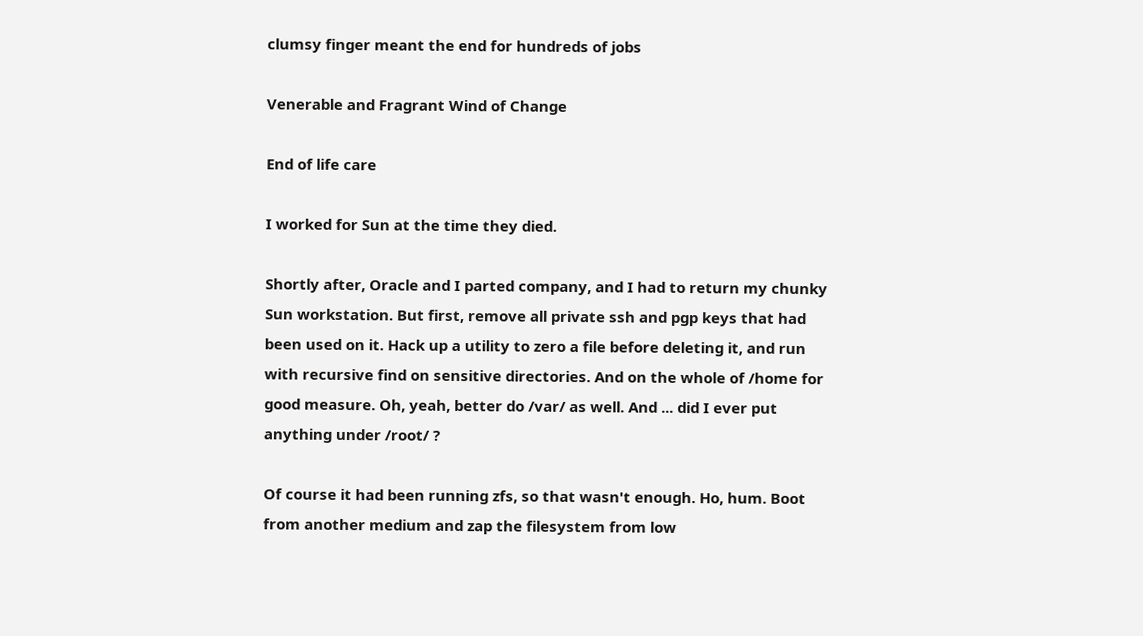clumsy finger meant the end for hundreds of jobs

Venerable and Fragrant Wind of Change

End of life care

I worked for Sun at the time they died.

Shortly after, Oracle and I parted company, and I had to return my chunky Sun workstation. But first, remove all private ssh and pgp keys that had been used on it. Hack up a utility to zero a file before deleting it, and run with recursive find on sensitive directories. And on the whole of /home for good measure. Oh, yeah, better do /var/ as well. And ... did I ever put anything under /root/ ?

Of course it had been running zfs, so that wasn't enough. Ho, hum. Boot from another medium and zap the filesystem from low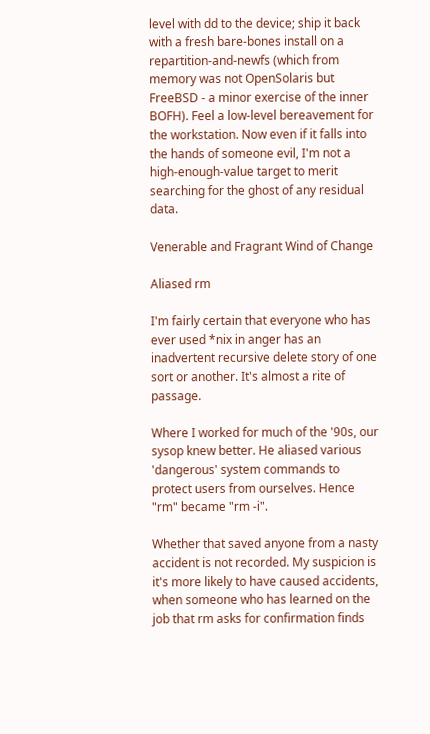level with dd to the device; ship it back with a fresh bare-bones install on a repartition-and-newfs (which from memory was not OpenSolaris but FreeBSD - a minor exercise of the inner BOFH). Feel a low-level bereavement for the workstation. Now even if it falls into the hands of someone evil, I'm not a high-enough-value target to merit searching for the ghost of any residual data.

Venerable and Fragrant Wind of Change

Aliased rm

I'm fairly certain that everyone who has ever used *nix in anger has an inadvertent recursive delete story of one sort or another. It's almost a rite of passage.

Where I worked for much of the '90s, our sysop knew better. He aliased various 'dangerous' system commands to protect users from ourselves. Hence "rm" became "rm -i".

Whether that saved anyone from a nasty accident is not recorded. My suspicion is it's more likely to have caused accidents, when someone who has learned on the job that rm asks for confirmation finds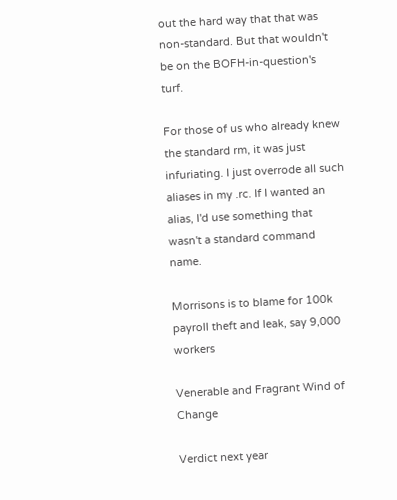out the hard way that that was non-standard. But that wouldn't be on the BOFH-in-question's turf.

For those of us who already knew the standard rm, it was just infuriating. I just overrode all such aliases in my .rc. If I wanted an alias, I'd use something that wasn't a standard command name.

Morrisons is to blame for 100k payroll theft and leak, say 9,000 workers

Venerable and Fragrant Wind of Change

Verdict next year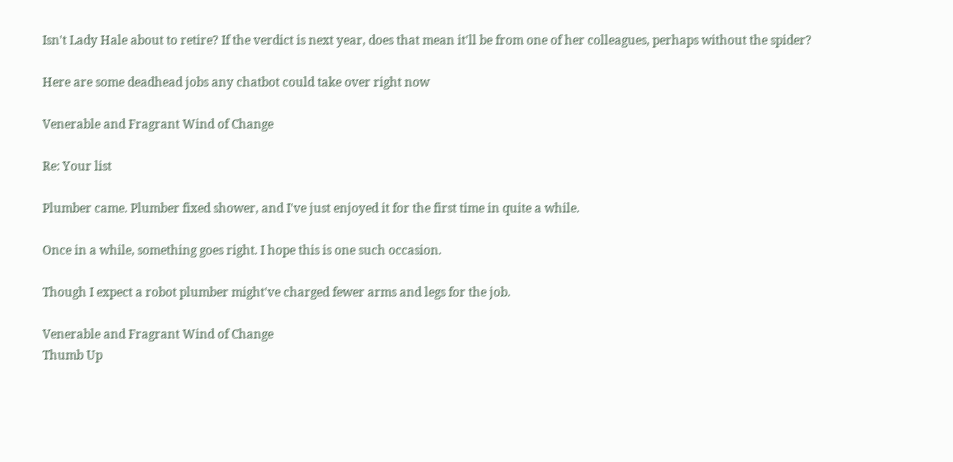Isn't Lady Hale about to retire? If the verdict is next year, does that mean it'll be from one of her colleagues, perhaps without the spider?

Here are some deadhead jobs any chatbot could take over right now

Venerable and Fragrant Wind of Change

Re: Your list

Plumber came. Plumber fixed shower, and I've just enjoyed it for the first time in quite a while.

Once in a while, something goes right. I hope this is one such occasion.

Though I expect a robot plumber might've charged fewer arms and legs for the job.

Venerable and Fragrant Wind of Change
Thumb Up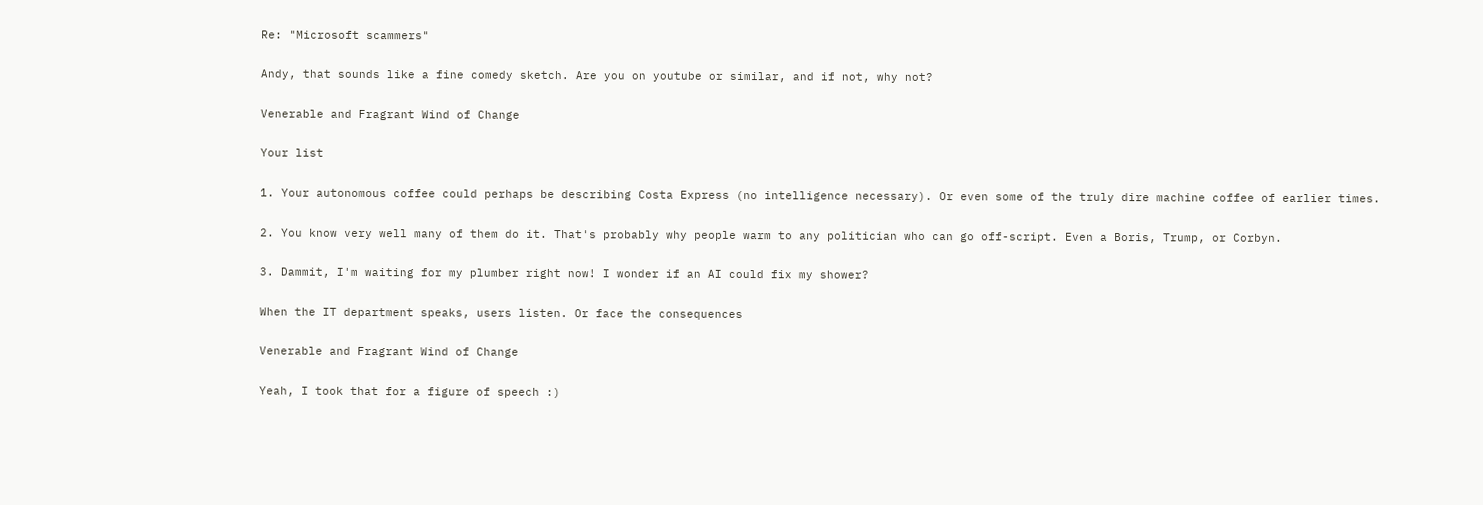Re: "Microsoft scammers"

Andy, that sounds like a fine comedy sketch. Are you on youtube or similar, and if not, why not?

Venerable and Fragrant Wind of Change

Your list

1. Your autonomous coffee could perhaps be describing Costa Express (no intelligence necessary). Or even some of the truly dire machine coffee of earlier times.

2. You know very well many of them do it. That's probably why people warm to any politician who can go off-script. Even a Boris, Trump, or Corbyn.

3. Dammit, I'm waiting for my plumber right now! I wonder if an AI could fix my shower?

When the IT department speaks, users listen. Or face the consequences

Venerable and Fragrant Wind of Change

Yeah, I took that for a figure of speech :)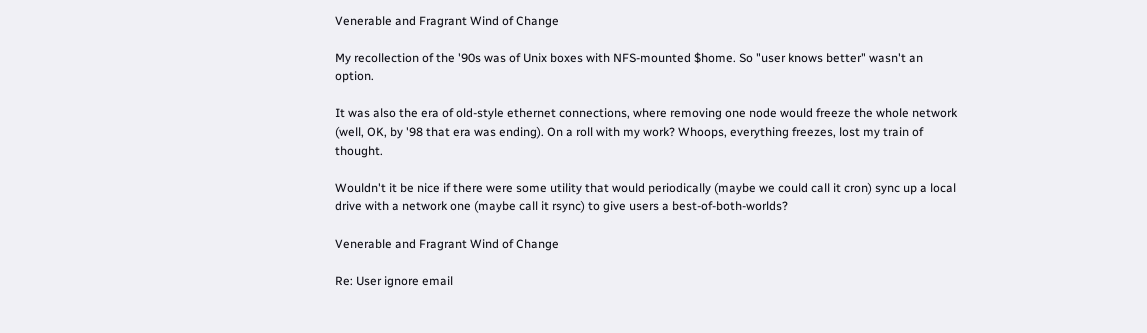Venerable and Fragrant Wind of Change

My recollection of the '90s was of Unix boxes with NFS-mounted $home. So "user knows better" wasn't an option.

It was also the era of old-style ethernet connections, where removing one node would freeze the whole network (well, OK, by '98 that era was ending). On a roll with my work? Whoops, everything freezes, lost my train of thought.

Wouldn't it be nice if there were some utility that would periodically (maybe we could call it cron) sync up a local drive with a network one (maybe call it rsync) to give users a best-of-both-worlds?

Venerable and Fragrant Wind of Change

Re: User ignore email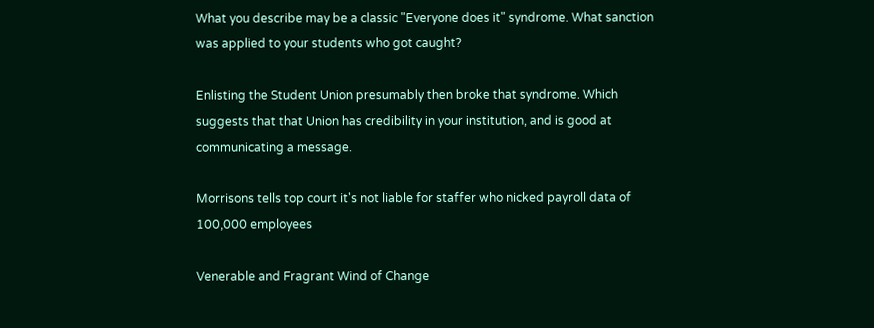What you describe may be a classic "Everyone does it" syndrome. What sanction was applied to your students who got caught?

Enlisting the Student Union presumably then broke that syndrome. Which suggests that that Union has credibility in your institution, and is good at communicating a message.

Morrisons tells top court it's not liable for staffer who nicked payroll data of 100,000 employees

Venerable and Fragrant Wind of Change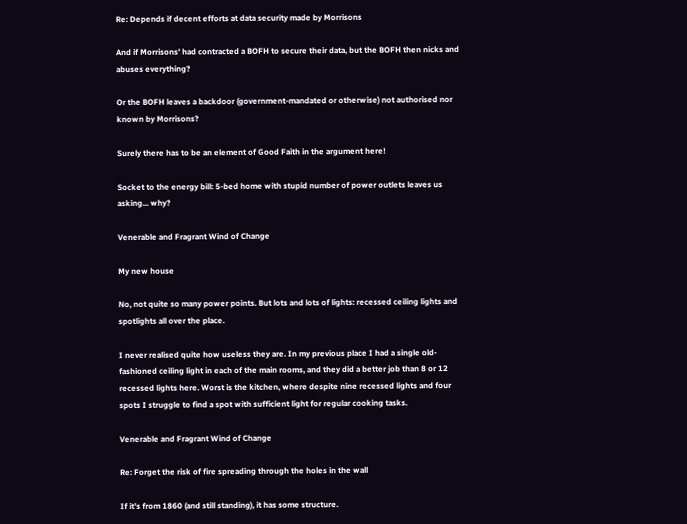Re: Depends if decent efforts at data security made by Morrisons

And if Morrisons' had contracted a BOFH to secure their data, but the BOFH then nicks and abuses everything?

Or the BOFH leaves a backdoor (government-mandated or otherwise) not authorised nor known by Morrisons?

Surely there has to be an element of Good Faith in the argument here!

Socket to the energy bill: 5-bed home with stupid number of power outlets leaves us asking... why?

Venerable and Fragrant Wind of Change

My new house

No, not quite so many power points. But lots and lots of lights: recessed ceiling lights and spotlights all over the place.

I never realised quite how useless they are. In my previous place I had a single old-fashioned ceiling light in each of the main rooms, and they did a better job than 8 or 12 recessed lights here. Worst is the kitchen, where despite nine recessed lights and four spots I struggle to find a spot with sufficient light for regular cooking tasks.

Venerable and Fragrant Wind of Change

Re: Forget the risk of fire spreading through the holes in the wall

If it's from 1860 (and still standing), it has some structure.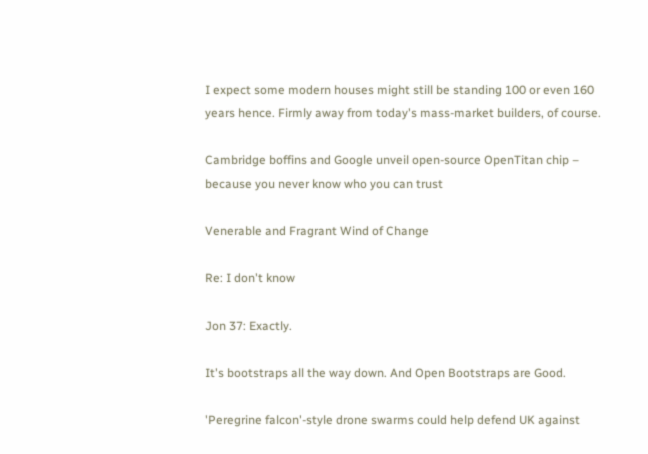I expect some modern houses might still be standing 100 or even 160 years hence. Firmly away from today's mass-market builders, of course.

Cambridge boffins and Google unveil open-source OpenTitan chip – because you never know who you can trust

Venerable and Fragrant Wind of Change

Re: I don't know

Jon 37: Exactly.

It's bootstraps all the way down. And Open Bootstraps are Good.

'Peregrine falcon'-style drone swarms could help defend UK against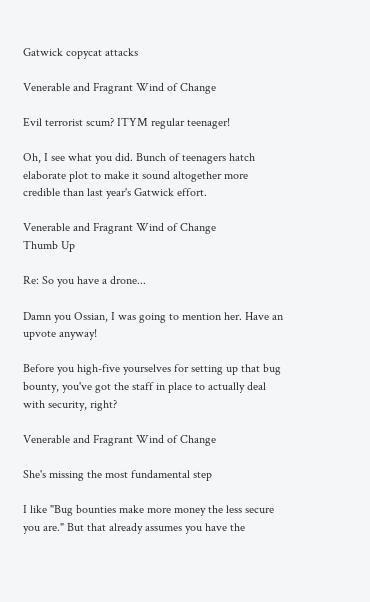Gatwick copycat attacks

Venerable and Fragrant Wind of Change

Evil terrorist scum? ITYM regular teenager!

Oh, I see what you did. Bunch of teenagers hatch elaborate plot to make it sound altogether more credible than last year's Gatwick effort.

Venerable and Fragrant Wind of Change
Thumb Up

Re: So you have a drone...

Damn you Ossian, I was going to mention her. Have an upvote anyway!

Before you high-five yourselves for setting up that bug bounty, you've got the staff in place to actually deal with security, right?

Venerable and Fragrant Wind of Change

She's missing the most fundamental step

I like "Bug bounties make more money the less secure you are." But that already assumes you have the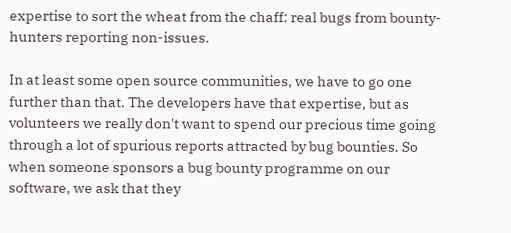expertise to sort the wheat from the chaff: real bugs from bounty-hunters reporting non-issues.

In at least some open source communities, we have to go one further than that. The developers have that expertise, but as volunteers we really don't want to spend our precious time going through a lot of spurious reports attracted by bug bounties. So when someone sponsors a bug bounty programme on our software, we ask that they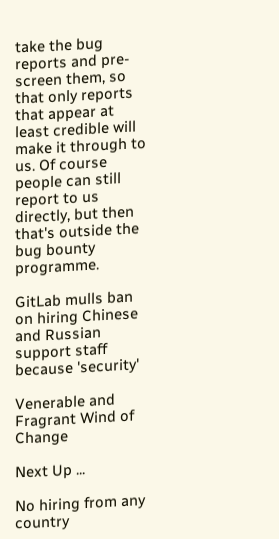take the bug reports and pre-screen them, so that only reports that appear at least credible will make it through to us. Of course people can still report to us directly, but then that's outside the bug bounty programme.

GitLab mulls ban on hiring Chinese and Russian support staff because 'security'

Venerable and Fragrant Wind of Change

Next Up ...

No hiring from any country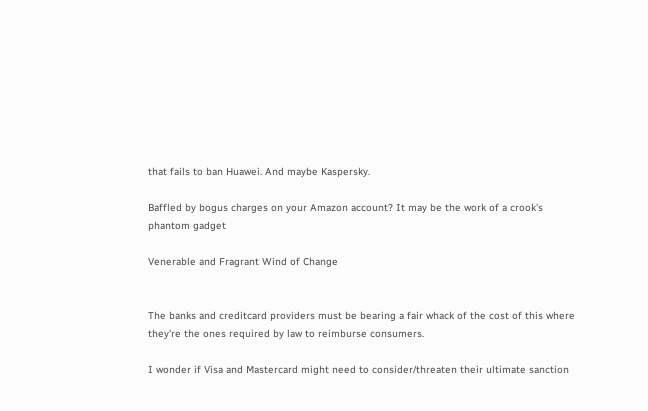that fails to ban Huawei. And maybe Kaspersky.

Baffled by bogus charges on your Amazon account? It may be the work of a crook's phantom gadget

Venerable and Fragrant Wind of Change


The banks and creditcard providers must be bearing a fair whack of the cost of this where they're the ones required by law to reimburse consumers.

I wonder if Visa and Mastercard might need to consider/threaten their ultimate sanction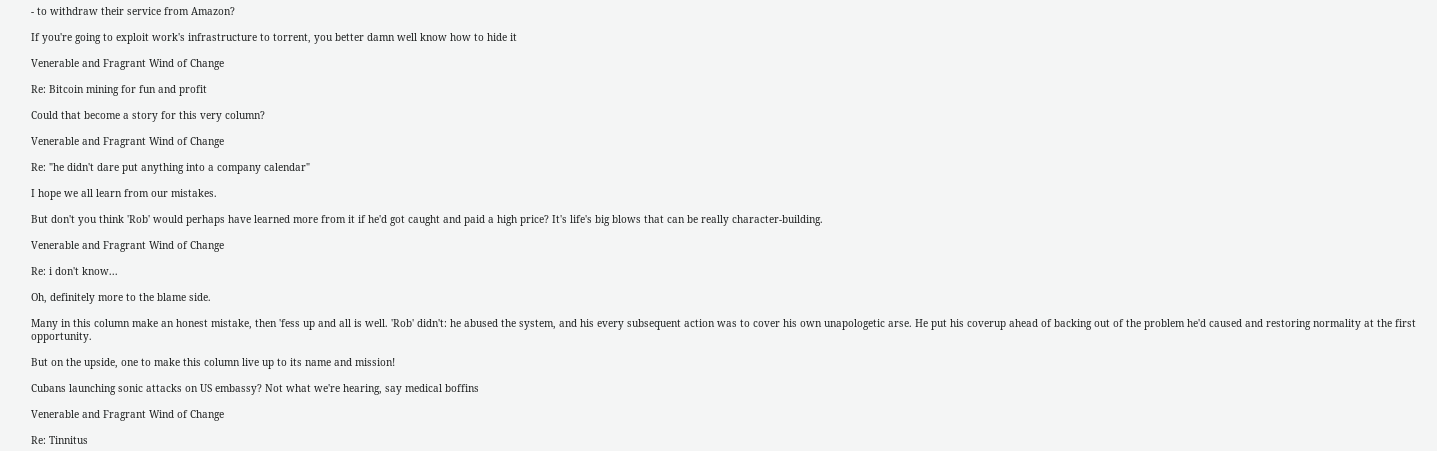- to withdraw their service from Amazon?

If you're going to exploit work's infrastructure to torrent, you better damn well know how to hide it

Venerable and Fragrant Wind of Change

Re: Bitcoin mining for fun and profit

Could that become a story for this very column?

Venerable and Fragrant Wind of Change

Re: "he didn't dare put anything into a company calendar"

I hope we all learn from our mistakes.

But don't you think 'Rob' would perhaps have learned more from it if he'd got caught and paid a high price? It's life's big blows that can be really character-building.

Venerable and Fragrant Wind of Change

Re: i don't know...

Oh, definitely more to the blame side.

Many in this column make an honest mistake, then 'fess up and all is well. 'Rob' didn't: he abused the system, and his every subsequent action was to cover his own unapologetic arse. He put his coverup ahead of backing out of the problem he'd caused and restoring normality at the first opportunity.

But on the upside, one to make this column live up to its name and mission!

Cubans launching sonic attacks on US embassy? Not what we're hearing, say medical boffins

Venerable and Fragrant Wind of Change

Re: Tinnitus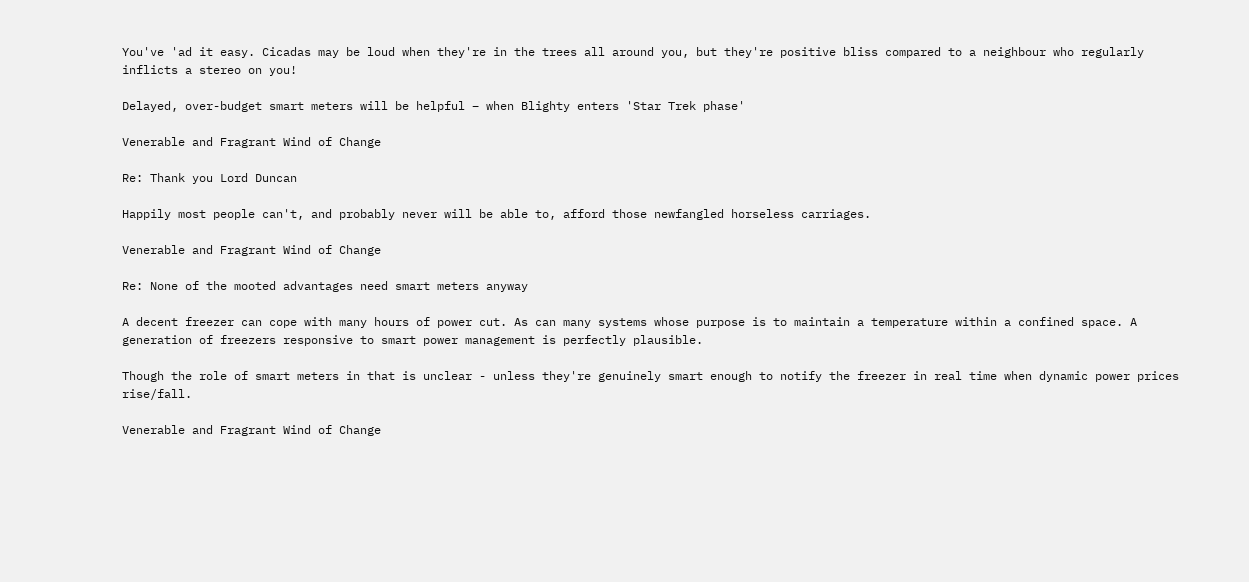You've 'ad it easy. Cicadas may be loud when they're in the trees all around you, but they're positive bliss compared to a neighbour who regularly inflicts a stereo on you!

Delayed, over-budget smart meters will be helpful – when Blighty enters 'Star Trek phase'

Venerable and Fragrant Wind of Change

Re: Thank you Lord Duncan

Happily most people can't, and probably never will be able to, afford those newfangled horseless carriages.

Venerable and Fragrant Wind of Change

Re: None of the mooted advantages need smart meters anyway

A decent freezer can cope with many hours of power cut. As can many systems whose purpose is to maintain a temperature within a confined space. A generation of freezers responsive to smart power management is perfectly plausible.

Though the role of smart meters in that is unclear - unless they're genuinely smart enough to notify the freezer in real time when dynamic power prices rise/fall.

Venerable and Fragrant Wind of Change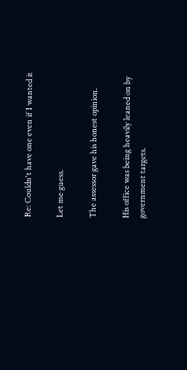Re: Couldn't have one even if I wanted it

Let me guess.

The assessor gave his honest opinion.

His office was being heavily leaned on by government targets.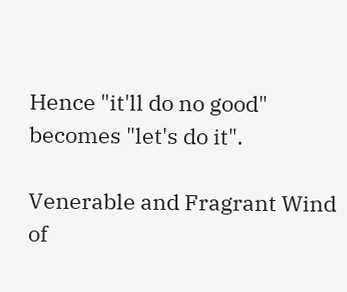Hence "it'll do no good" becomes "let's do it".

Venerable and Fragrant Wind of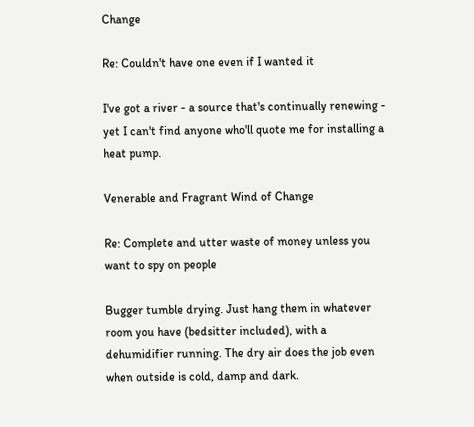Change

Re: Couldn't have one even if I wanted it

I've got a river - a source that's continually renewing - yet I can't find anyone who'll quote me for installing a heat pump.

Venerable and Fragrant Wind of Change

Re: Complete and utter waste of money unless you want to spy on people

Bugger tumble drying. Just hang them in whatever room you have (bedsitter included), with a dehumidifier running. The dry air does the job even when outside is cold, damp and dark.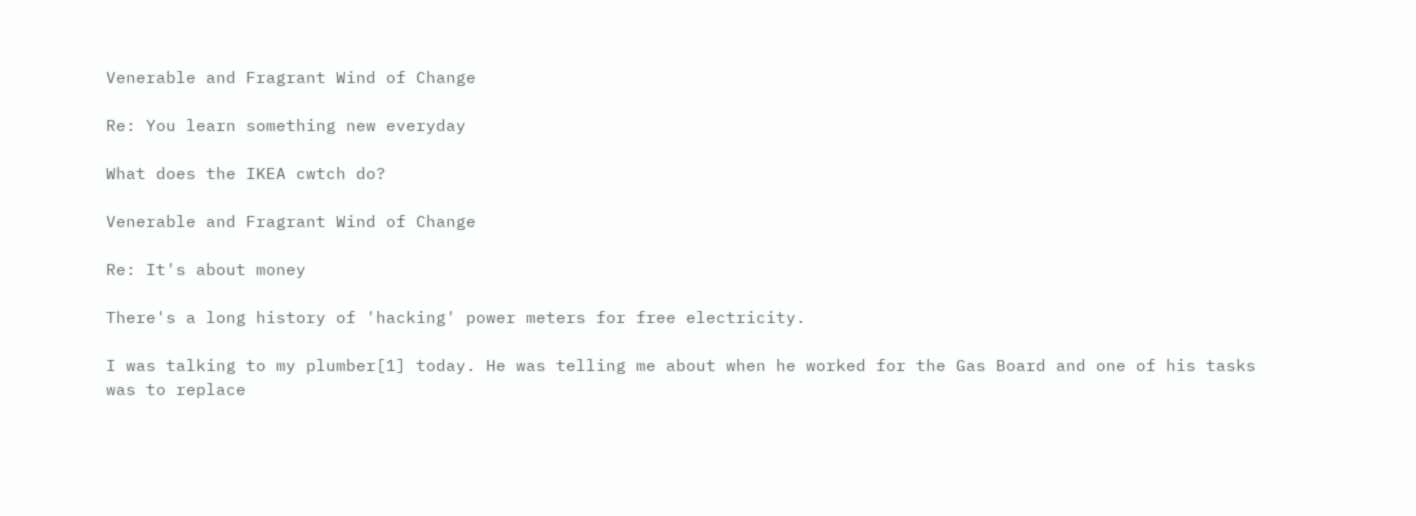Venerable and Fragrant Wind of Change

Re: You learn something new everyday

What does the IKEA cwtch do?

Venerable and Fragrant Wind of Change

Re: It's about money

There's a long history of 'hacking' power meters for free electricity.

I was talking to my plumber[1] today. He was telling me about when he worked for the Gas Board and one of his tasks was to replace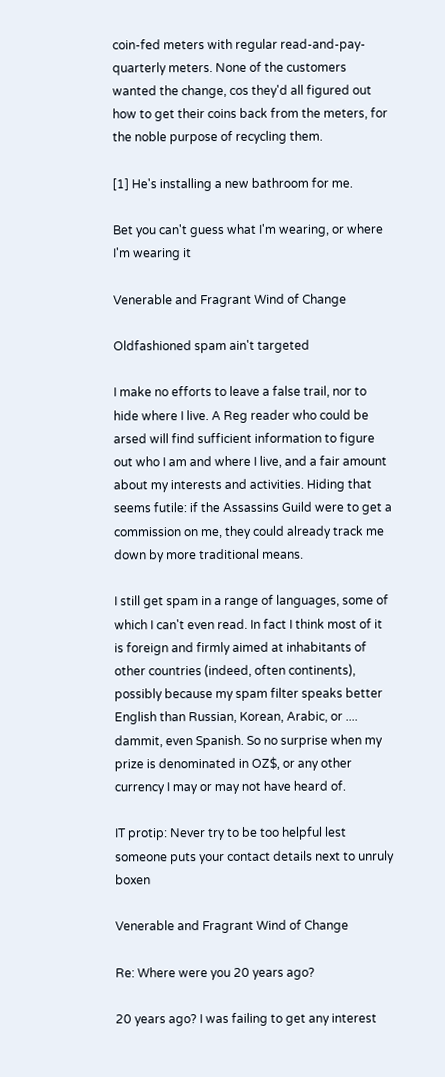coin-fed meters with regular read-and-pay-quarterly meters. None of the customers wanted the change, cos they'd all figured out how to get their coins back from the meters, for the noble purpose of recycling them.

[1] He's installing a new bathroom for me.

Bet you can't guess what I'm wearing, or where I'm wearing it

Venerable and Fragrant Wind of Change

Oldfashioned spam ain't targeted

I make no efforts to leave a false trail, nor to hide where I live. A Reg reader who could be arsed will find sufficient information to figure out who I am and where I live, and a fair amount about my interests and activities. Hiding that seems futile: if the Assassins Guild were to get a commission on me, they could already track me down by more traditional means.

I still get spam in a range of languages, some of which I can't even read. In fact I think most of it is foreign and firmly aimed at inhabitants of other countries (indeed, often continents), possibly because my spam filter speaks better English than Russian, Korean, Arabic, or .... dammit, even Spanish. So no surprise when my prize is denominated in OZ$, or any other currency I may or may not have heard of.

IT protip: Never try to be too helpful lest someone puts your contact details next to unruly boxen

Venerable and Fragrant Wind of Change

Re: Where were you 20 years ago?

20 years ago? I was failing to get any interest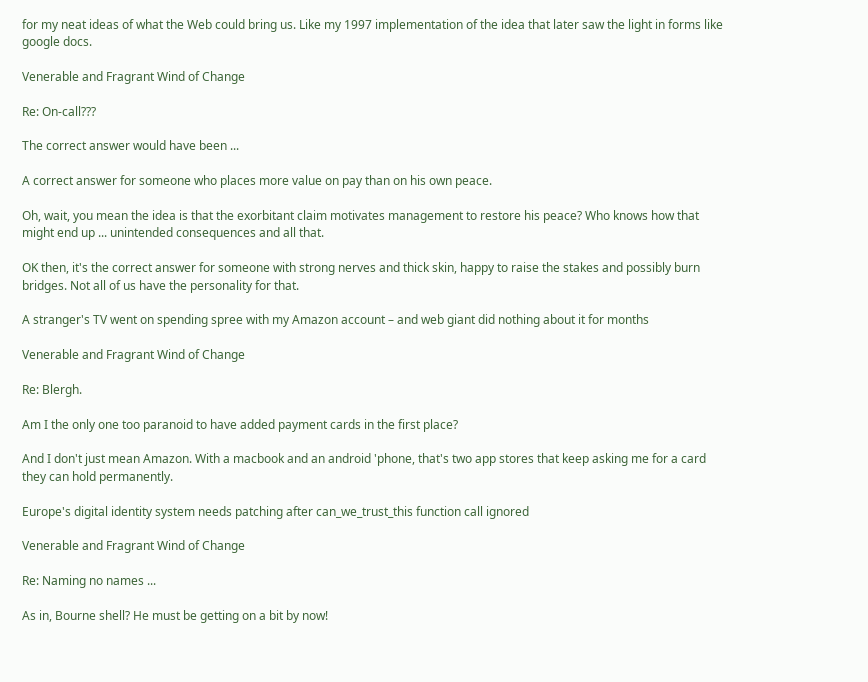for my neat ideas of what the Web could bring us. Like my 1997 implementation of the idea that later saw the light in forms like google docs.

Venerable and Fragrant Wind of Change

Re: On-call???

The correct answer would have been ...

A correct answer for someone who places more value on pay than on his own peace.

Oh, wait, you mean the idea is that the exorbitant claim motivates management to restore his peace? Who knows how that might end up ... unintended consequences and all that.

OK then, it's the correct answer for someone with strong nerves and thick skin, happy to raise the stakes and possibly burn bridges. Not all of us have the personality for that.

A stranger's TV went on spending spree with my Amazon account – and web giant did nothing about it for months

Venerable and Fragrant Wind of Change

Re: Blergh.

Am I the only one too paranoid to have added payment cards in the first place?

And I don't just mean Amazon. With a macbook and an android 'phone, that's two app stores that keep asking me for a card they can hold permanently.

Europe's digital identity system needs patching after can_we_trust_this function call ignored

Venerable and Fragrant Wind of Change

Re: Naming no names ...

As in, Bourne shell? He must be getting on a bit by now!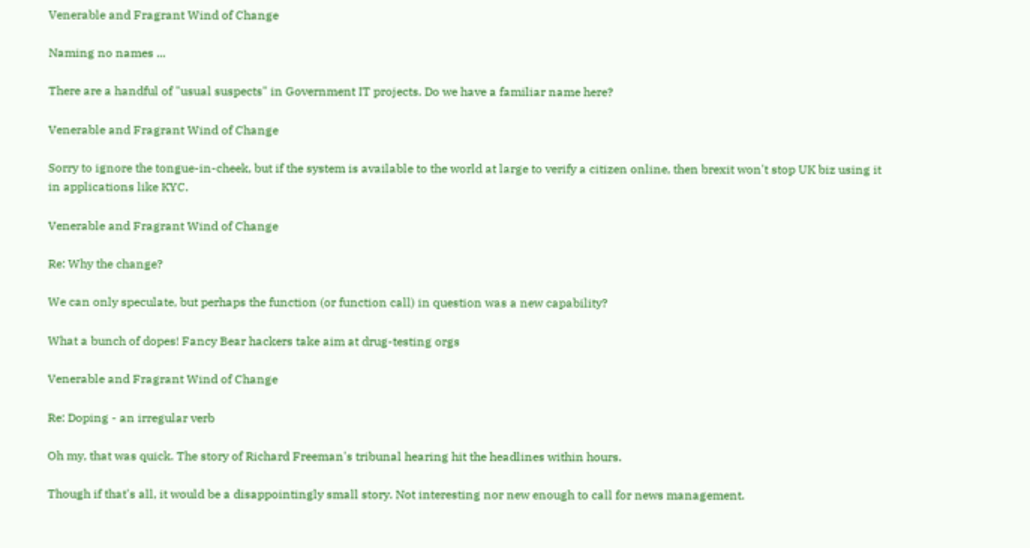Venerable and Fragrant Wind of Change

Naming no names ...

There are a handful of "usual suspects" in Government IT projects. Do we have a familiar name here?

Venerable and Fragrant Wind of Change

Sorry to ignore the tongue-in-cheek, but if the system is available to the world at large to verify a citizen online, then brexit won't stop UK biz using it in applications like KYC.

Venerable and Fragrant Wind of Change

Re: Why the change?

We can only speculate, but perhaps the function (or function call) in question was a new capability?

What a bunch of dopes! Fancy Bear hackers take aim at drug-testing orgs

Venerable and Fragrant Wind of Change

Re: Doping - an irregular verb

Oh my, that was quick. The story of Richard Freeman's tribunal hearing hit the headlines within hours.

Though if that's all, it would be a disappointingly small story. Not interesting nor new enough to call for news management.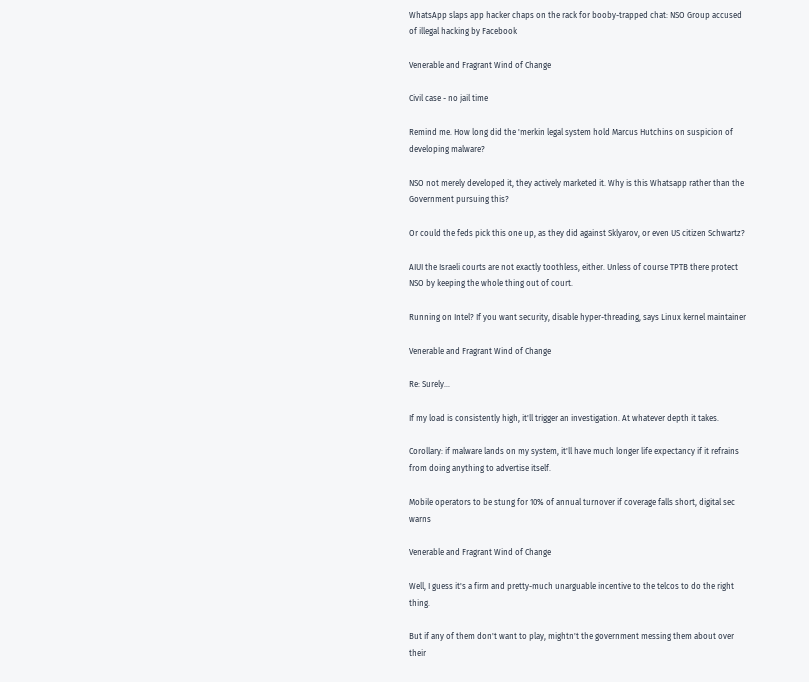WhatsApp slaps app hacker chaps on the rack for booby-trapped chat: NSO Group accused of illegal hacking by Facebook

Venerable and Fragrant Wind of Change

Civil case - no jail time

Remind me. How long did the 'merkin legal system hold Marcus Hutchins on suspicion of developing malware?

NSO not merely developed it, they actively marketed it. Why is this Whatsapp rather than the Government pursuing this?

Or could the feds pick this one up, as they did against Sklyarov, or even US citizen Schwartz?

AIUI the Israeli courts are not exactly toothless, either. Unless of course TPTB there protect NSO by keeping the whole thing out of court.

Running on Intel? If you want security, disable hyper-threading, says Linux kernel maintainer

Venerable and Fragrant Wind of Change

Re: Surely...

If my load is consistently high, it'll trigger an investigation. At whatever depth it takes.

Corollary: if malware lands on my system, it'll have much longer life expectancy if it refrains from doing anything to advertise itself.

Mobile operators to be stung for 10% of annual turnover if coverage falls short, digital sec warns

Venerable and Fragrant Wind of Change

Well, I guess it's a firm and pretty-much unarguable incentive to the telcos to do the right thing.

But if any of them don't want to play, mightn't the government messing them about over their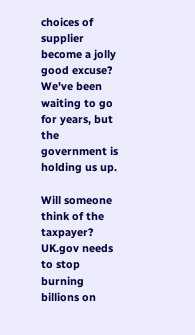choices of supplier become a jolly good excuse? We've been waiting to go for years, but the government is holding us up.

Will someone think of the taxpayer? UK.gov needs to stop burning billions on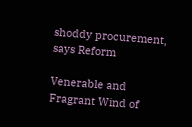shoddy procurement, says Reform

Venerable and Fragrant Wind of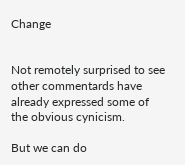Change


Not remotely surprised to see other commentards have already expressed some of the obvious cynicism.

But we can do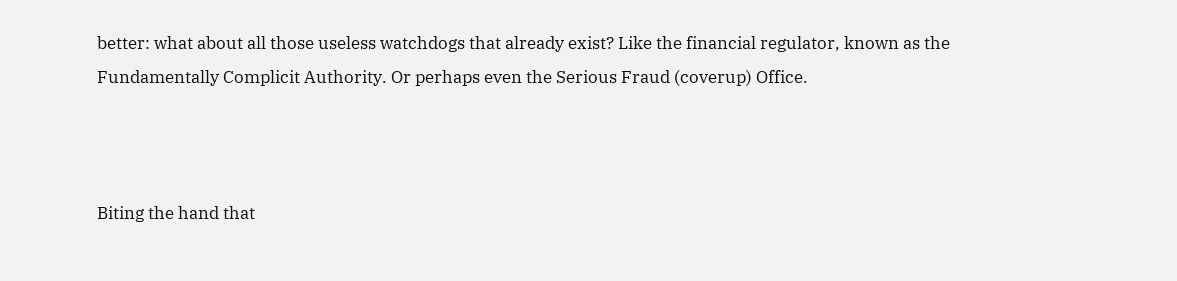better: what about all those useless watchdogs that already exist? Like the financial regulator, known as the Fundamentally Complicit Authority. Or perhaps even the Serious Fraud (coverup) Office.



Biting the hand that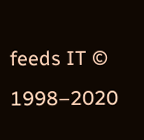feeds IT © 1998–2020